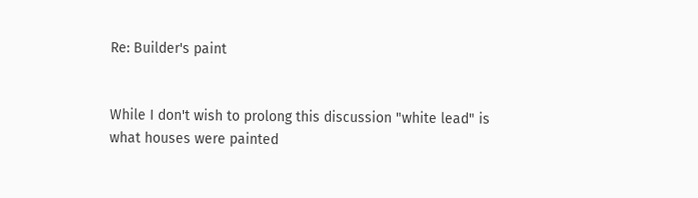Re: Builder's paint


While I don't wish to prolong this discussion "white lead" is
what houses were painted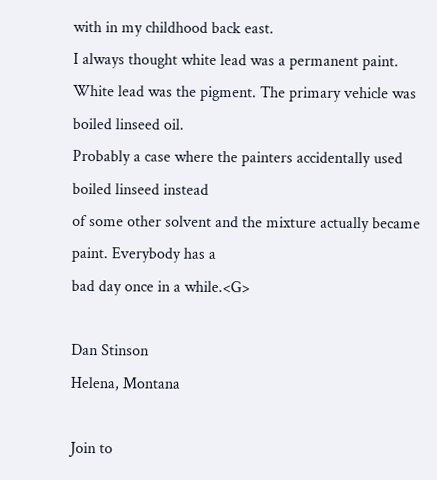with in my childhood back east.
I always thought white lead was a permanent paint.
White lead was the pigment. The primary vehicle was boiled linseed oil.
Probably a case where the painters accidentally used boiled linseed instead
of some other solvent and the mixture actually became paint. Everybody has a
bad day once in a while.<G>

Dan Stinson
Helena, Montana

Join to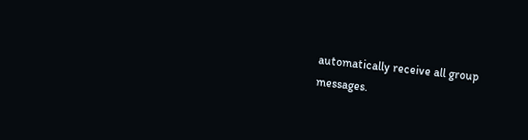automatically receive all group messages.